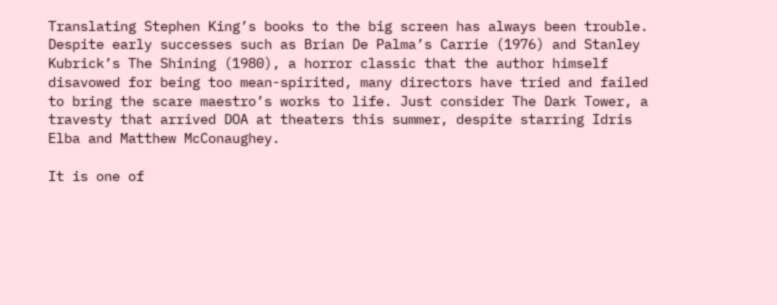Translating Stephen King’s books to the big screen has always been trouble. Despite early successes such as Brian De Palma’s Carrie (1976) and Stanley Kubrick’s The Shining (1980), a horror classic that the author himself disavowed for being too mean-spirited, many directors have tried and failed to bring the scare maestro’s works to life. Just consider The Dark Tower, a travesty that arrived DOA at theaters this summer, despite starring Idris Elba and Matthew McConaughey.

It is one of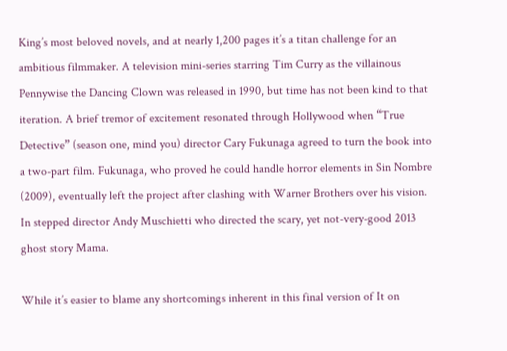King’s most beloved novels, and at nearly 1,200 pages it’s a titan challenge for an ambitious filmmaker. A television mini-series starring Tim Curry as the villainous Pennywise the Dancing Clown was released in 1990, but time has not been kind to that iteration. A brief tremor of excitement resonated through Hollywood when “True Detective” (season one, mind you) director Cary Fukunaga agreed to turn the book into a two-part film. Fukunaga, who proved he could handle horror elements in Sin Nombre (2009), eventually left the project after clashing with Warner Brothers over his vision. In stepped director Andy Muschietti who directed the scary, yet not-very-good 2013 ghost story Mama.

While it’s easier to blame any shortcomings inherent in this final version of It on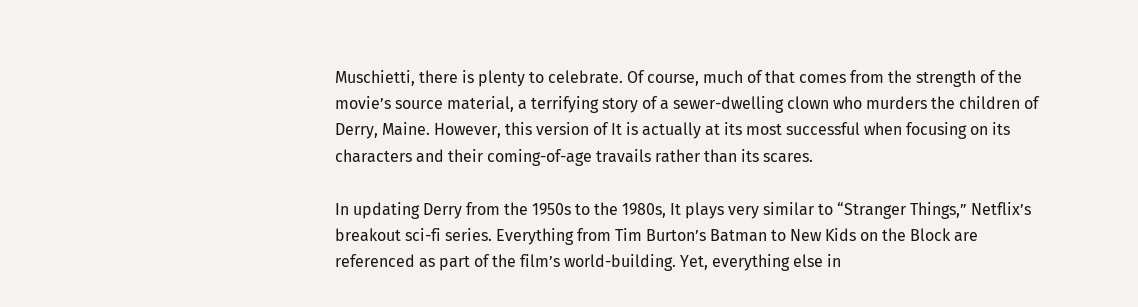Muschietti, there is plenty to celebrate. Of course, much of that comes from the strength of the movie’s source material, a terrifying story of a sewer-dwelling clown who murders the children of Derry, Maine. However, this version of It is actually at its most successful when focusing on its characters and their coming-of-age travails rather than its scares.

In updating Derry from the 1950s to the 1980s, It plays very similar to “Stranger Things,” Netflix’s breakout sci-fi series. Everything from Tim Burton’s Batman to New Kids on the Block are referenced as part of the film’s world-building. Yet, everything else in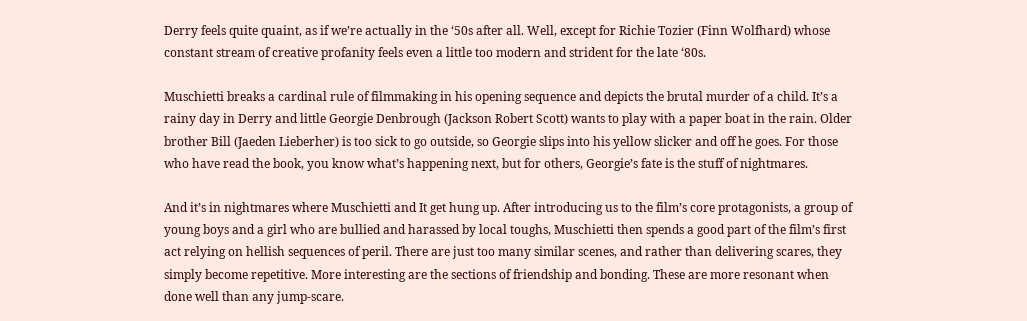Derry feels quite quaint, as if we’re actually in the ‘50s after all. Well, except for Richie Tozier (Finn Wolfhard) whose constant stream of creative profanity feels even a little too modern and strident for the late ‘80s.

Muschietti breaks a cardinal rule of filmmaking in his opening sequence and depicts the brutal murder of a child. It’s a rainy day in Derry and little Georgie Denbrough (Jackson Robert Scott) wants to play with a paper boat in the rain. Older brother Bill (Jaeden Lieberher) is too sick to go outside, so Georgie slips into his yellow slicker and off he goes. For those who have read the book, you know what’s happening next, but for others, Georgie’s fate is the stuff of nightmares.

And it’s in nightmares where Muschietti and It get hung up. After introducing us to the film’s core protagonists, a group of young boys and a girl who are bullied and harassed by local toughs, Muschietti then spends a good part of the film’s first act relying on hellish sequences of peril. There are just too many similar scenes, and rather than delivering scares, they simply become repetitive. More interesting are the sections of friendship and bonding. These are more resonant when done well than any jump-scare.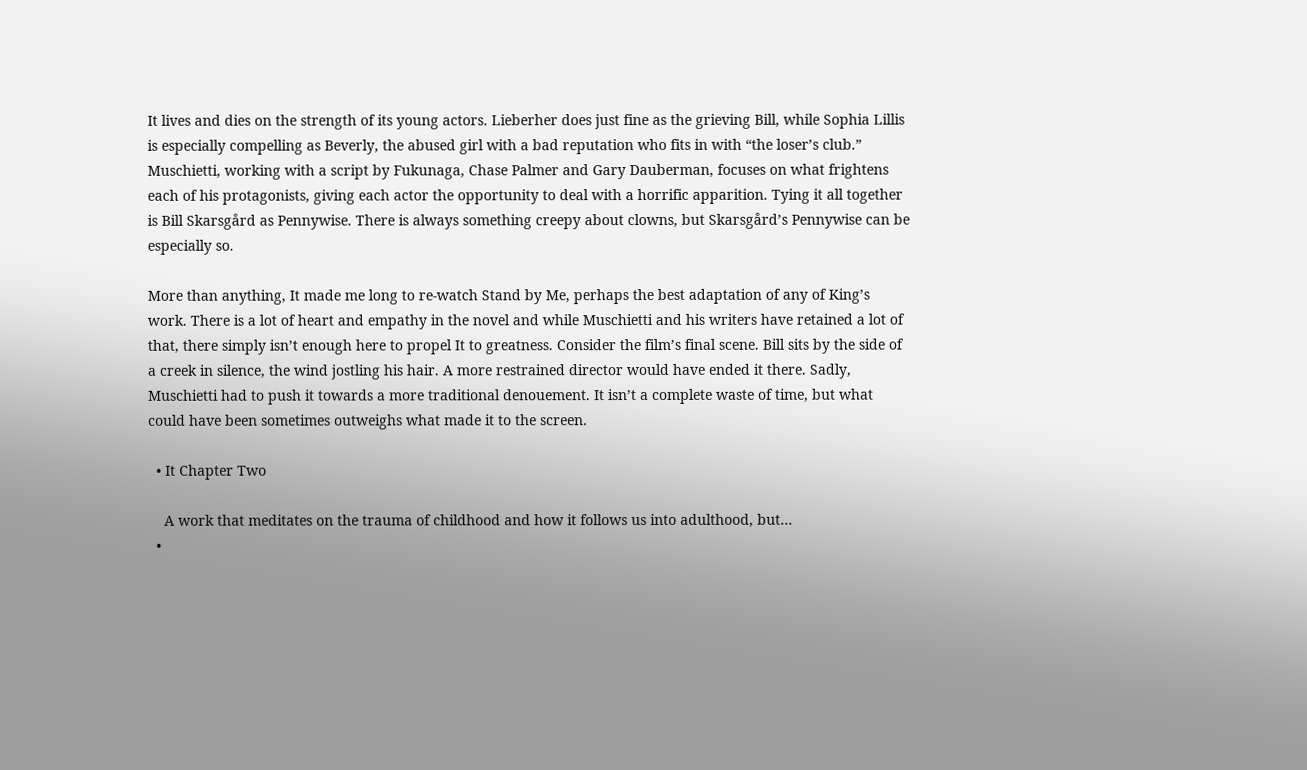It lives and dies on the strength of its young actors. Lieberher does just fine as the grieving Bill, while Sophia Lillis is especially compelling as Beverly, the abused girl with a bad reputation who fits in with “the loser’s club.” Muschietti, working with a script by Fukunaga, Chase Palmer and Gary Dauberman, focuses on what frightens each of his protagonists, giving each actor the opportunity to deal with a horrific apparition. Tying it all together is Bill Skarsgård as Pennywise. There is always something creepy about clowns, but Skarsgård’s Pennywise can be especially so.

More than anything, It made me long to re-watch Stand by Me, perhaps the best adaptation of any of King’s work. There is a lot of heart and empathy in the novel and while Muschietti and his writers have retained a lot of that, there simply isn’t enough here to propel It to greatness. Consider the film’s final scene. Bill sits by the side of a creek in silence, the wind jostling his hair. A more restrained director would have ended it there. Sadly, Muschietti had to push it towards a more traditional denouement. It isn’t a complete waste of time, but what could have been sometimes outweighs what made it to the screen.

  • It Chapter Two

    A work that meditates on the trauma of childhood and how it follows us into adulthood, but…
  •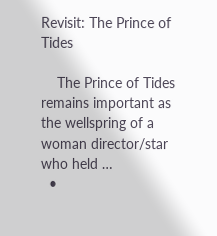Revisit: The Prince of Tides

    The Prince of Tides remains important as the wellspring of a woman director/star who held …
  •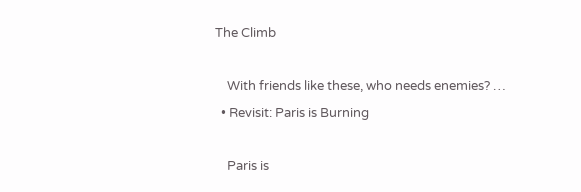The Climb

    With friends like these, who needs enemies? …
  • Revisit: Paris is Burning

    Paris is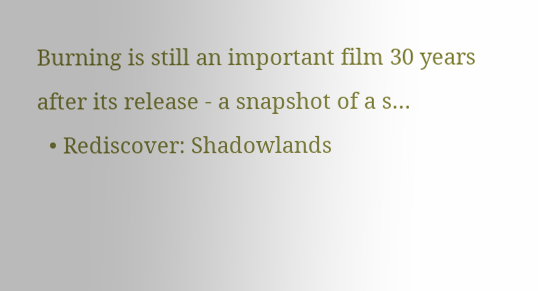Burning is still an important film 30 years after its release - a snapshot of a s…
  • Rediscover: Shadowlands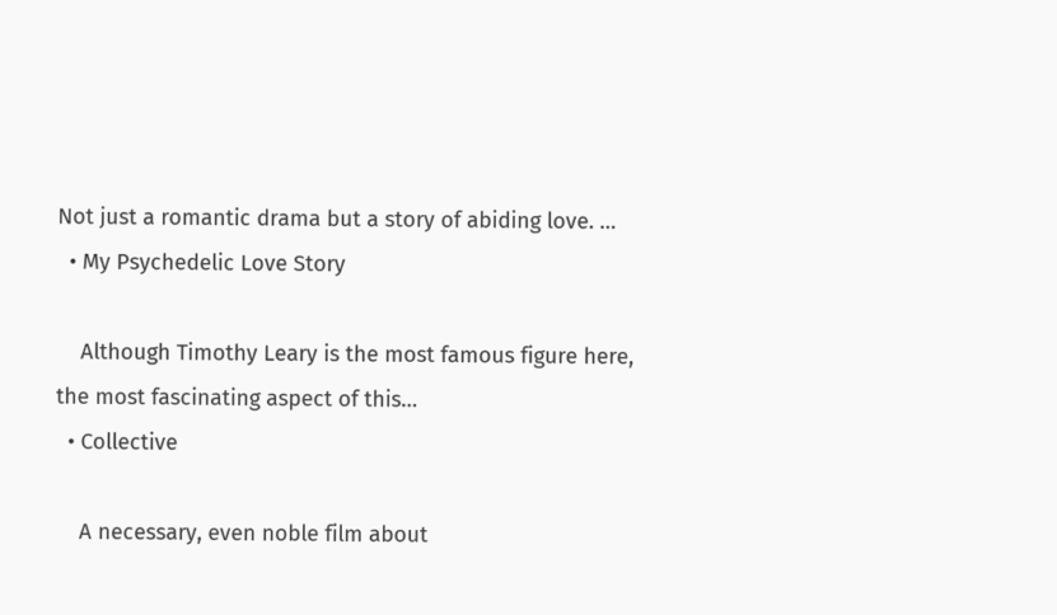Not just a romantic drama but a story of abiding love. …
  • My Psychedelic Love Story

    Although Timothy Leary is the most famous figure here, the most fascinating aspect of this…
  • Collective

    A necessary, even noble film about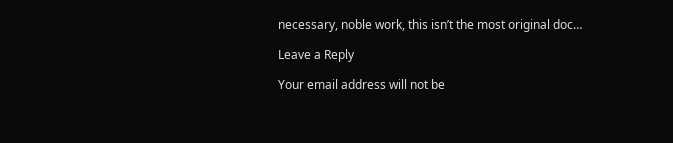necessary, noble work, this isn’t the most original doc…

Leave a Reply

Your email address will not be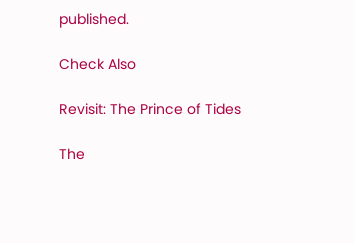published.

Check Also

Revisit: The Prince of Tides

The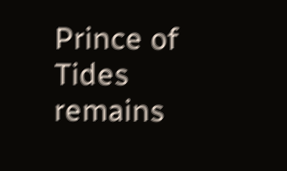Prince of Tides remains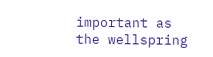important as the wellspring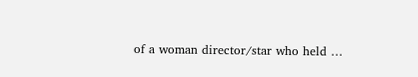of a woman director/star who held …